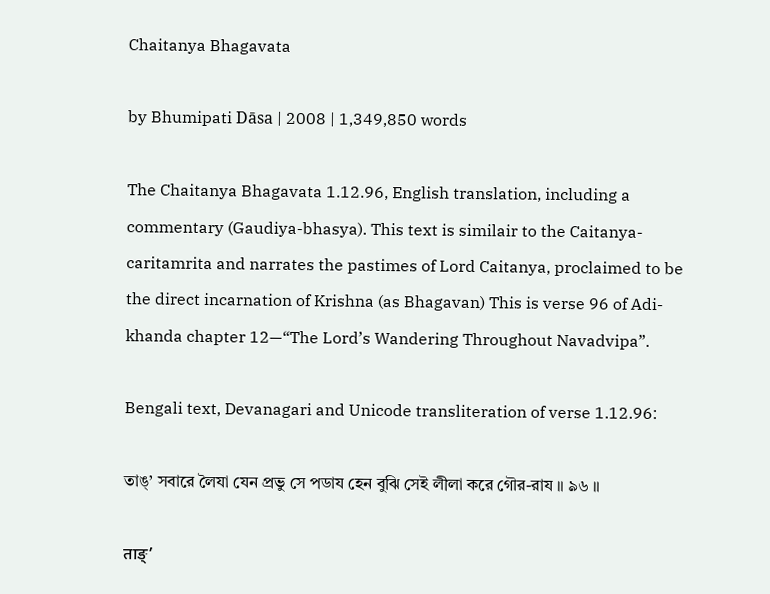Chaitanya Bhagavata

by Bhumipati Dāsa | 2008 | 1,349,850 words

The Chaitanya Bhagavata 1.12.96, English translation, including a commentary (Gaudiya-bhasya). This text is similair to the Caitanya-caritamrita and narrates the pastimes of Lord Caitanya, proclaimed to be the direct incarnation of Krishna (as Bhagavan) This is verse 96 of Adi-khanda chapter 12—“The Lord’s Wandering Throughout Navadvipa”.

Bengali text, Devanagari and Unicode transliteration of verse 1.12.96:

তাঙ্’ সবারে লৈযা যেন প্রভু সে পডায হেন বুঝি সেই লীলা করে গৌর-রায ॥ ৯৬ ॥

ताङ्’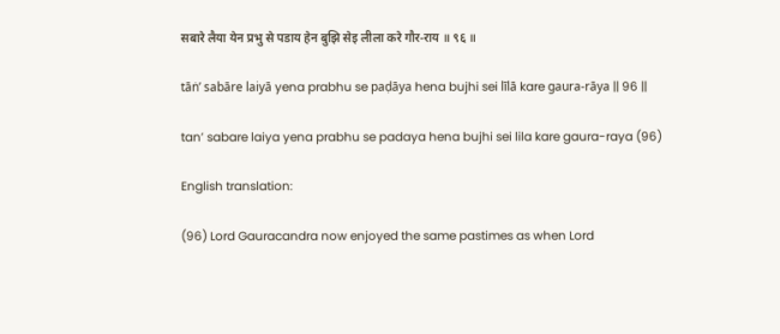सबारे लैया येन प्रभु से पडाय हेन बुझि सेइ लीला करे गौर-राय ॥ ९६ ॥

tāṅ’ sabāre laiyā yena prabhu se paḍāya hena bujhi sei līlā kare gaura-rāya || 96 ||

tan’ sabare laiya yena prabhu se padaya hena bujhi sei lila kare gaura-raya (96)

English translation:

(96) Lord Gauracandra now enjoyed the same pastimes as when Lord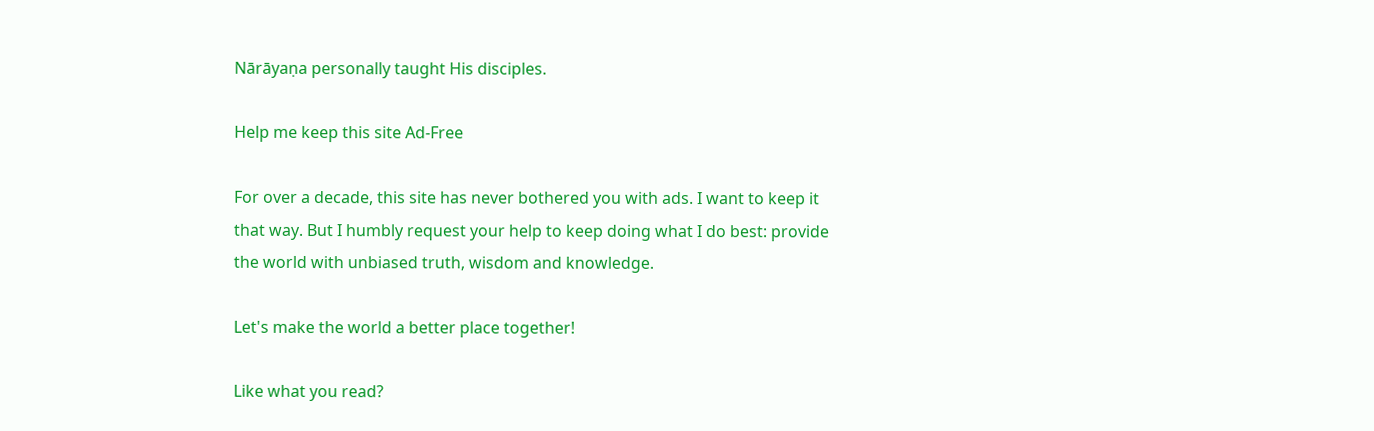Nārāyaṇa personally taught His disciples.

Help me keep this site Ad-Free

For over a decade, this site has never bothered you with ads. I want to keep it that way. But I humbly request your help to keep doing what I do best: provide the world with unbiased truth, wisdom and knowledge.

Let's make the world a better place together!

Like what you read?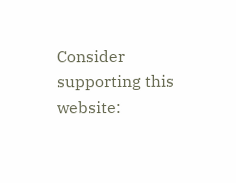Consider supporting this website: